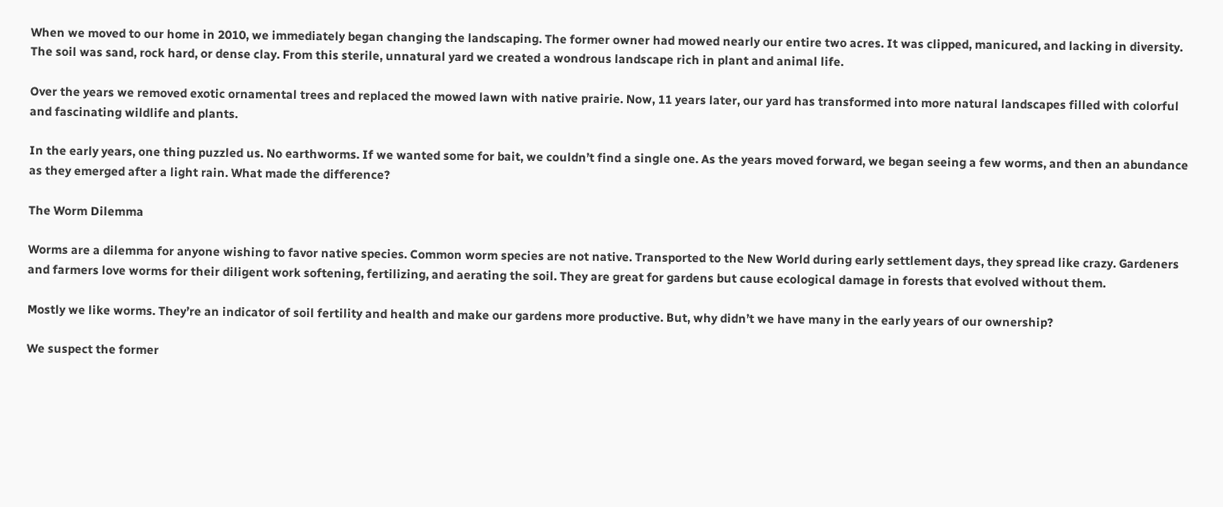When we moved to our home in 2010, we immediately began changing the landscaping. The former owner had mowed nearly our entire two acres. It was clipped, manicured, and lacking in diversity. The soil was sand, rock hard, or dense clay. From this sterile, unnatural yard we created a wondrous landscape rich in plant and animal life.

Over the years we removed exotic ornamental trees and replaced the mowed lawn with native prairie. Now, 11 years later, our yard has transformed into more natural landscapes filled with colorful and fascinating wildlife and plants.

In the early years, one thing puzzled us. No earthworms. If we wanted some for bait, we couldn’t find a single one. As the years moved forward, we began seeing a few worms, and then an abundance as they emerged after a light rain. What made the difference?

The Worm Dilemma

Worms are a dilemma for anyone wishing to favor native species. Common worm species are not native. Transported to the New World during early settlement days, they spread like crazy. Gardeners and farmers love worms for their diligent work softening, fertilizing, and aerating the soil. They are great for gardens but cause ecological damage in forests that evolved without them.

Mostly we like worms. They’re an indicator of soil fertility and health and make our gardens more productive. But, why didn’t we have many in the early years of our ownership?

We suspect the former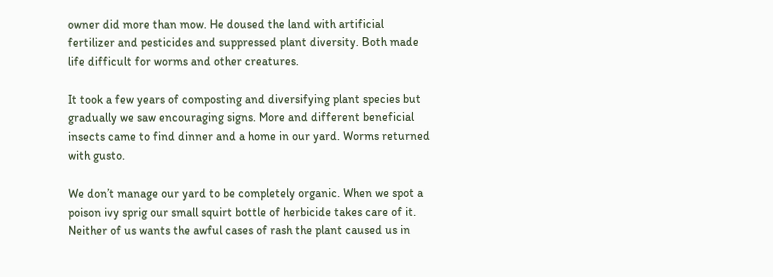owner did more than mow. He doused the land with artificial fertilizer and pesticides and suppressed plant diversity. Both made life difficult for worms and other creatures.

It took a few years of composting and diversifying plant species but gradually we saw encouraging signs. More and different beneficial insects came to find dinner and a home in our yard. Worms returned with gusto.

We don’t manage our yard to be completely organic. When we spot a poison ivy sprig our small squirt bottle of herbicide takes care of it. Neither of us wants the awful cases of rash the plant caused us in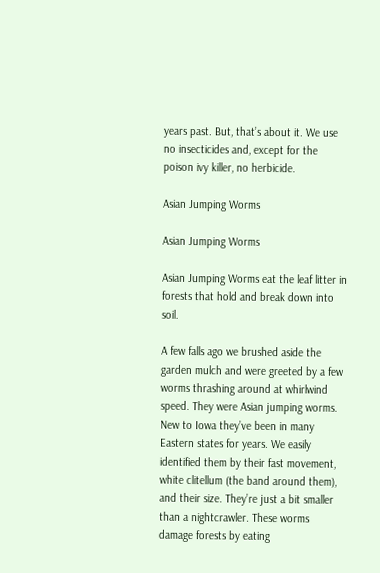years past. But, that’s about it. We use no insecticides and, except for the poison ivy killer, no herbicide.

Asian Jumping Worms

Asian Jumping Worms

Asian Jumping Worms eat the leaf litter in forests that hold and break down into soil.

A few falls ago we brushed aside the garden mulch and were greeted by a few worms thrashing around at whirlwind speed. They were Asian jumping worms. New to Iowa they’ve been in many Eastern states for years. We easily identified them by their fast movement, white clitellum (the band around them), and their size. They’re just a bit smaller than a nightcrawler. These worms damage forests by eating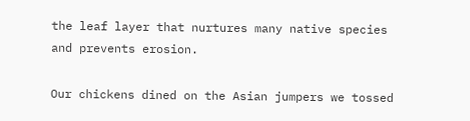the leaf layer that nurtures many native species and prevents erosion.

Our chickens dined on the Asian jumpers we tossed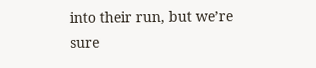into their run, but we’re sure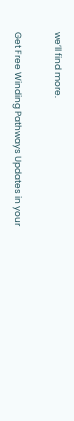we’ll find more.

Get Free Winding Pathways Updates in your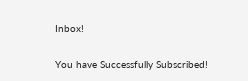Inbox!

You have Successfully Subscribed!